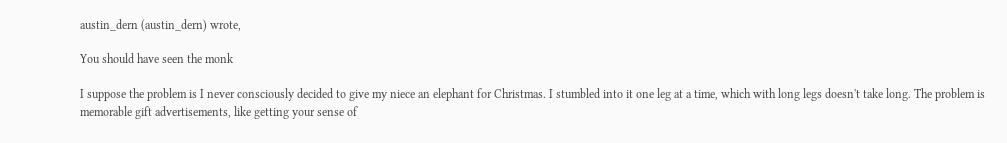austin_dern (austin_dern) wrote,

You should have seen the monk

I suppose the problem is I never consciously decided to give my niece an elephant for Christmas. I stumbled into it one leg at a time, which with long legs doesn't take long. The problem is memorable gift advertisements, like getting your sense of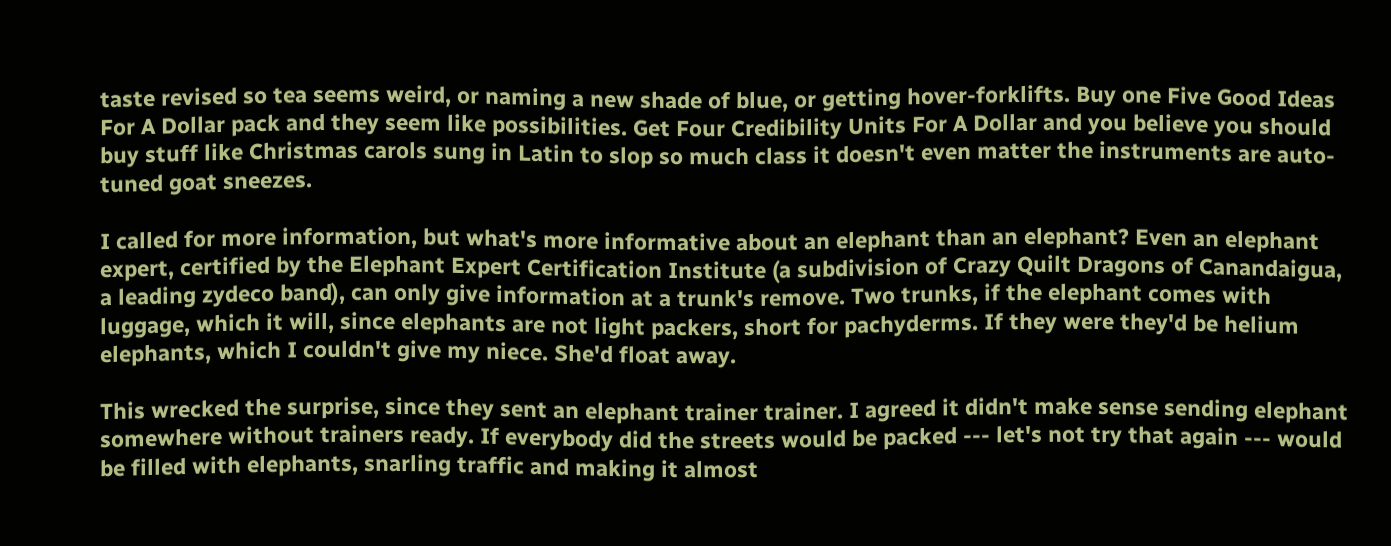taste revised so tea seems weird, or naming a new shade of blue, or getting hover-forklifts. Buy one Five Good Ideas For A Dollar pack and they seem like possibilities. Get Four Credibility Units For A Dollar and you believe you should buy stuff like Christmas carols sung in Latin to slop so much class it doesn't even matter the instruments are auto-tuned goat sneezes.

I called for more information, but what's more informative about an elephant than an elephant? Even an elephant expert, certified by the Elephant Expert Certification Institute (a subdivision of Crazy Quilt Dragons of Canandaigua, a leading zydeco band), can only give information at a trunk's remove. Two trunks, if the elephant comes with luggage, which it will, since elephants are not light packers, short for pachyderms. If they were they'd be helium elephants, which I couldn't give my niece. She'd float away.

This wrecked the surprise, since they sent an elephant trainer trainer. I agreed it didn't make sense sending elephant somewhere without trainers ready. If everybody did the streets would be packed --- let's not try that again --- would be filled with elephants, snarling traffic and making it almost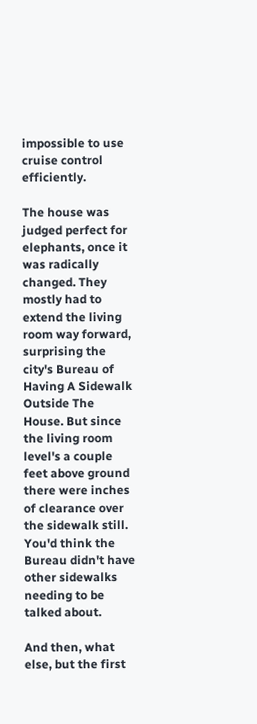impossible to use cruise control efficiently.

The house was judged perfect for elephants, once it was radically changed. They mostly had to extend the living room way forward, surprising the city's Bureau of Having A Sidewalk Outside The House. But since the living room level's a couple feet above ground there were inches of clearance over the sidewalk still. You'd think the Bureau didn't have other sidewalks needing to be talked about.

And then, what else, but the first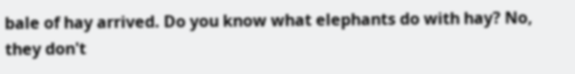bale of hay arrived. Do you know what elephants do with hay? No, they don't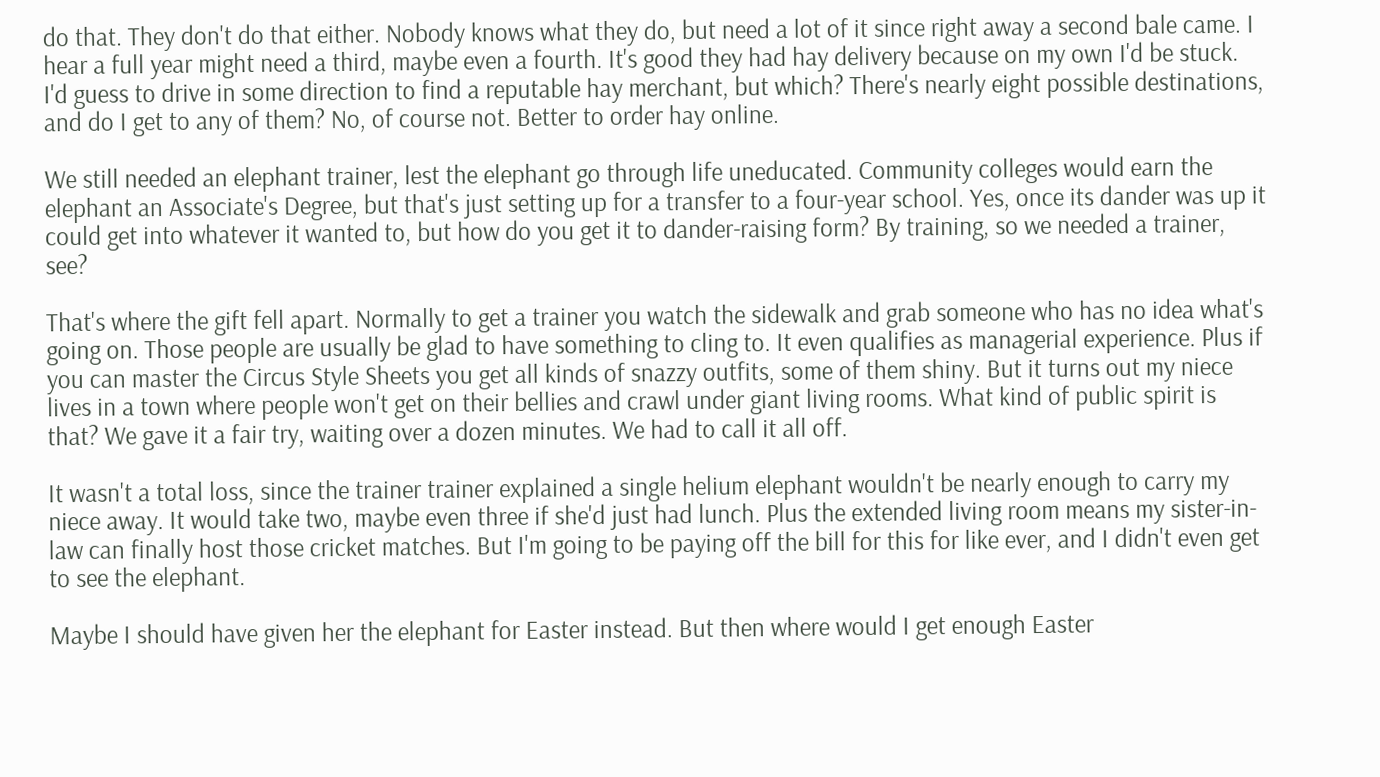do that. They don't do that either. Nobody knows what they do, but need a lot of it since right away a second bale came. I hear a full year might need a third, maybe even a fourth. It's good they had hay delivery because on my own I'd be stuck. I'd guess to drive in some direction to find a reputable hay merchant, but which? There's nearly eight possible destinations, and do I get to any of them? No, of course not. Better to order hay online.

We still needed an elephant trainer, lest the elephant go through life uneducated. Community colleges would earn the elephant an Associate's Degree, but that's just setting up for a transfer to a four-year school. Yes, once its dander was up it could get into whatever it wanted to, but how do you get it to dander-raising form? By training, so we needed a trainer, see?

That's where the gift fell apart. Normally to get a trainer you watch the sidewalk and grab someone who has no idea what's going on. Those people are usually be glad to have something to cling to. It even qualifies as managerial experience. Plus if you can master the Circus Style Sheets you get all kinds of snazzy outfits, some of them shiny. But it turns out my niece lives in a town where people won't get on their bellies and crawl under giant living rooms. What kind of public spirit is that? We gave it a fair try, waiting over a dozen minutes. We had to call it all off.

It wasn't a total loss, since the trainer trainer explained a single helium elephant wouldn't be nearly enough to carry my niece away. It would take two, maybe even three if she'd just had lunch. Plus the extended living room means my sister-in-law can finally host those cricket matches. But I'm going to be paying off the bill for this for like ever, and I didn't even get to see the elephant.

Maybe I should have given her the elephant for Easter instead. But then where would I get enough Easter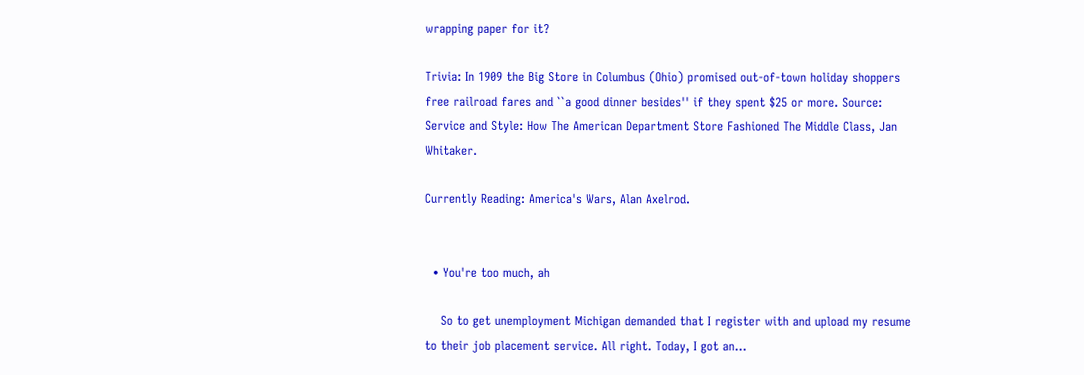wrapping paper for it?

Trivia: In 1909 the Big Store in Columbus (Ohio) promised out-of-town holiday shoppers free railroad fares and ``a good dinner besides'' if they spent $25 or more. Source: Service and Style: How The American Department Store Fashioned The Middle Class, Jan Whitaker.

Currently Reading: America's Wars, Alan Axelrod.


  • You're too much, ah

    So to get unemployment Michigan demanded that I register with and upload my resume to their job placement service. All right. Today, I got an…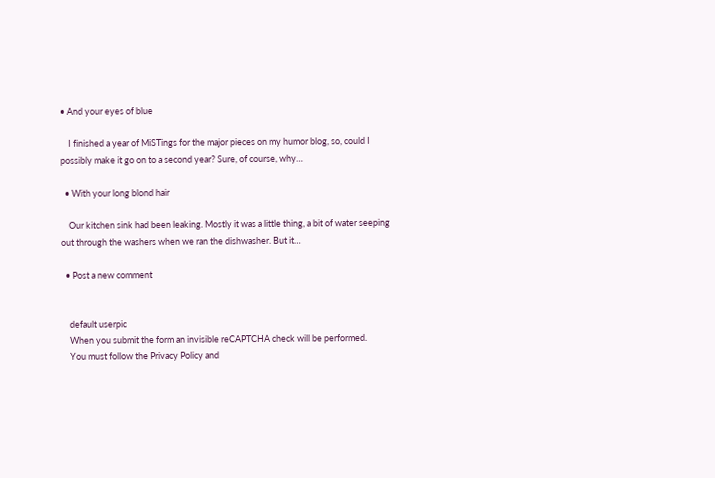• And your eyes of blue

    I finished a year of MiSTings for the major pieces on my humor blog, so, could I possibly make it go on to a second year? Sure, of course, why…

  • With your long blond hair

    Our kitchen sink had been leaking. Mostly it was a little thing, a bit of water seeping out through the washers when we ran the dishwasher. But it…

  • Post a new comment


    default userpic
    When you submit the form an invisible reCAPTCHA check will be performed.
    You must follow the Privacy Policy and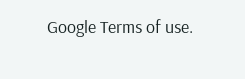Google Terms of use.